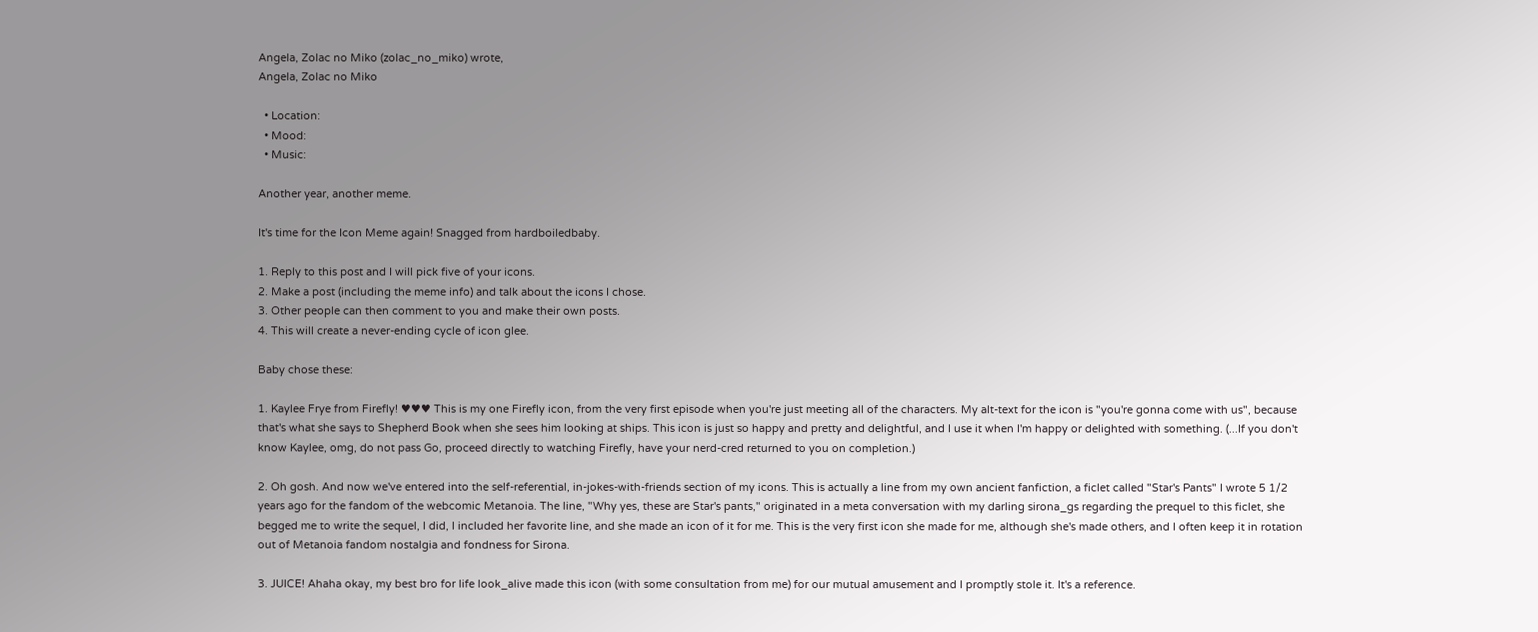Angela, Zolac no Miko (zolac_no_miko) wrote,
Angela, Zolac no Miko

  • Location:
  • Mood:
  • Music:

Another year, another meme.

It's time for the Icon Meme again! Snagged from hardboiledbaby.

1. Reply to this post and I will pick five of your icons.
2. Make a post (including the meme info) and talk about the icons I chose.
3. Other people can then comment to you and make their own posts.
4. This will create a never-ending cycle of icon glee.

Baby chose these:

1. Kaylee Frye from Firefly! ♥♥♥ This is my one Firefly icon, from the very first episode when you're just meeting all of the characters. My alt-text for the icon is "you're gonna come with us", because that's what she says to Shepherd Book when she sees him looking at ships. This icon is just so happy and pretty and delightful, and I use it when I'm happy or delighted with something. (...If you don't know Kaylee, omg, do not pass Go, proceed directly to watching Firefly, have your nerd-cred returned to you on completion.)

2. Oh gosh. And now we've entered into the self-referential, in-jokes-with-friends section of my icons. This is actually a line from my own ancient fanfiction, a ficlet called "Star's Pants" I wrote 5 1/2 years ago for the fandom of the webcomic Metanoia. The line, "Why yes, these are Star's pants," originated in a meta conversation with my darling sirona_gs regarding the prequel to this ficlet, she begged me to write the sequel, I did, I included her favorite line, and she made an icon of it for me. This is the very first icon she made for me, although she's made others, and I often keep it in rotation out of Metanoia fandom nostalgia and fondness for Sirona.

3. JUICE! Ahaha okay, my best bro for life look_alive made this icon (with some consultation from me) for our mutual amusement and I promptly stole it. It's a reference.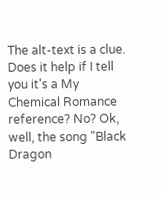The alt-text is a clue. Does it help if I tell you it's a My Chemical Romance reference? No? Ok, well, the song "Black Dragon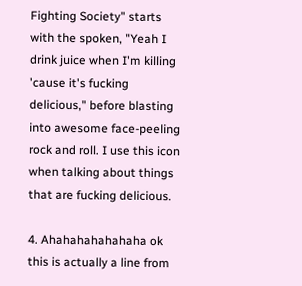Fighting Society" starts with the spoken, "Yeah I drink juice when I'm killing 'cause it's fucking delicious," before blasting into awesome face-peeling rock and roll. I use this icon when talking about things that are fucking delicious.

4. Ahahahahahahaha ok this is actually a line from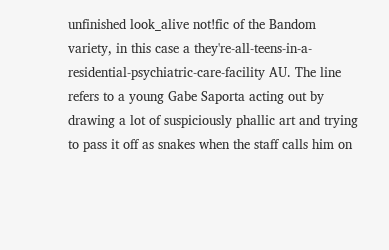unfinished look_alive not!fic of the Bandom variety, in this case a they're-all-teens-in-a-residential-psychiatric-care-facility AU. The line refers to a young Gabe Saporta acting out by drawing a lot of suspiciously phallic art and trying to pass it off as snakes when the staff calls him on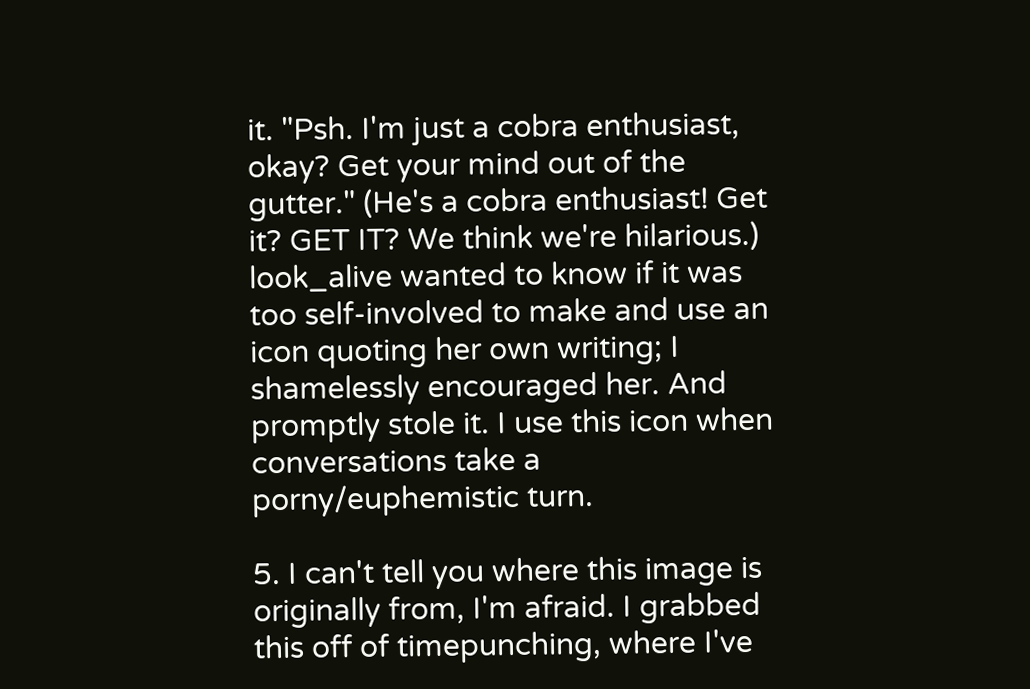it. "Psh. I'm just a cobra enthusiast, okay? Get your mind out of the gutter." (He's a cobra enthusiast! Get it? GET IT? We think we're hilarious.) look_alive wanted to know if it was too self-involved to make and use an icon quoting her own writing; I shamelessly encouraged her. And promptly stole it. I use this icon when conversations take a porny/euphemistic turn.

5. I can't tell you where this image is originally from, I'm afraid. I grabbed this off of timepunching, where I've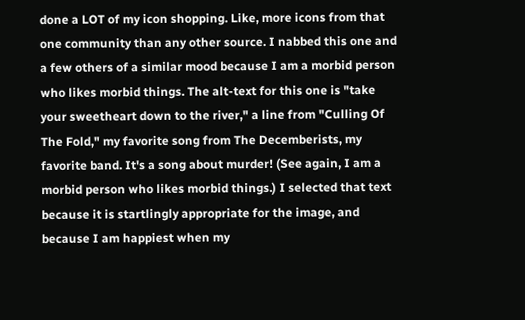done a LOT of my icon shopping. Like, more icons from that one community than any other source. I nabbed this one and a few others of a similar mood because I am a morbid person who likes morbid things. The alt-text for this one is "take your sweetheart down to the river," a line from "Culling Of The Fold," my favorite song from The Decemberists, my favorite band. It's a song about murder! (See again, I am a morbid person who likes morbid things.) I selected that text because it is startlingly appropriate for the image, and because I am happiest when my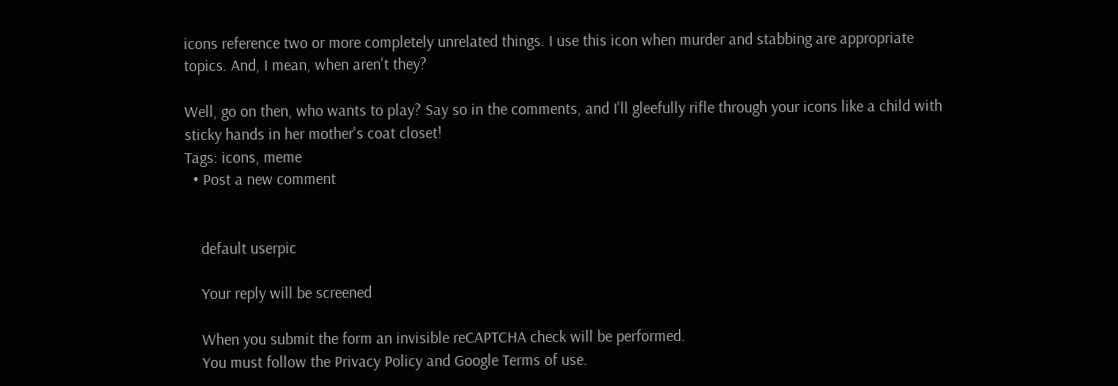icons reference two or more completely unrelated things. I use this icon when murder and stabbing are appropriate topics. And, I mean, when aren't they?

Well, go on then, who wants to play? Say so in the comments, and I'll gleefully rifle through your icons like a child with sticky hands in her mother's coat closet!
Tags: icons, meme
  • Post a new comment


    default userpic

    Your reply will be screened

    When you submit the form an invisible reCAPTCHA check will be performed.
    You must follow the Privacy Policy and Google Terms of use.